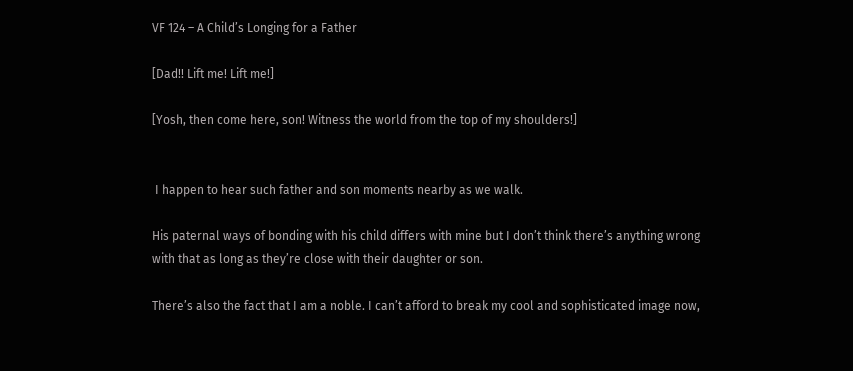VF 124 – A Child’s Longing for a Father

[Dad!! Lift me! Lift me!]

[Yosh, then come here, son! Witness the world from the top of my shoulders!]


 I happen to hear such father and son moments nearby as we walk.

His paternal ways of bonding with his child differs with mine but I don’t think there’s anything wrong with that as long as they’re close with their daughter or son.

There’s also the fact that I am a noble. I can’t afford to break my cool and sophisticated image now,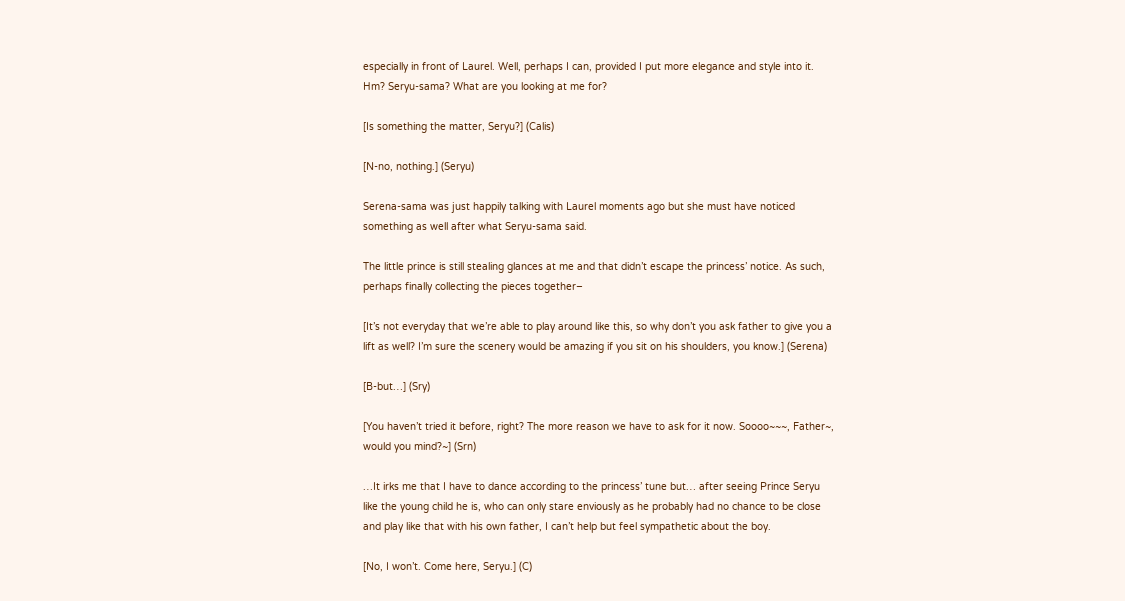especially in front of Laurel. Well, perhaps I can, provided I put more elegance and style into it. Hm? Seryu-sama? What are you looking at me for?

[Is something the matter, Seryu?] (Calis)

[N-no, nothing.] (Seryu)

Serena-sama was just happily talking with Laurel moments ago but she must have noticed something as well after what Seryu-sama said.

The little prince is still stealing glances at me and that didn’t escape the princess’ notice. As such, perhaps finally collecting the pieces together–

[It’s not everyday that we’re able to play around like this, so why don’t you ask father to give you a lift as well? I’m sure the scenery would be amazing if you sit on his shoulders, you know.] (Serena)

[B-but…] (Sry)

[You haven’t tried it before, right? The more reason we have to ask for it now. Soooo~~~, Father~, would you mind?~] (Srn)

…It irks me that I have to dance according to the princess’ tune but… after seeing Prince Seryu like the young child he is, who can only stare enviously as he probably had no chance to be close and play like that with his own father, I can’t help but feel sympathetic about the boy.

[No, I won’t. Come here, Seryu.] (C)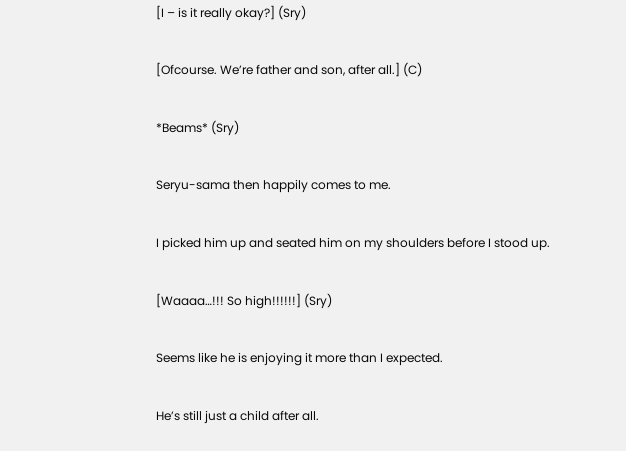[I – is it really okay?] (Sry)

[Ofcourse. We’re father and son, after all.] (C)

*Beams* (Sry)

Seryu-sama then happily comes to me.

I picked him up and seated him on my shoulders before I stood up.

[Waaaa…!!! So high!!!!!!] (Sry)

Seems like he is enjoying it more than I expected.

He’s still just a child after all.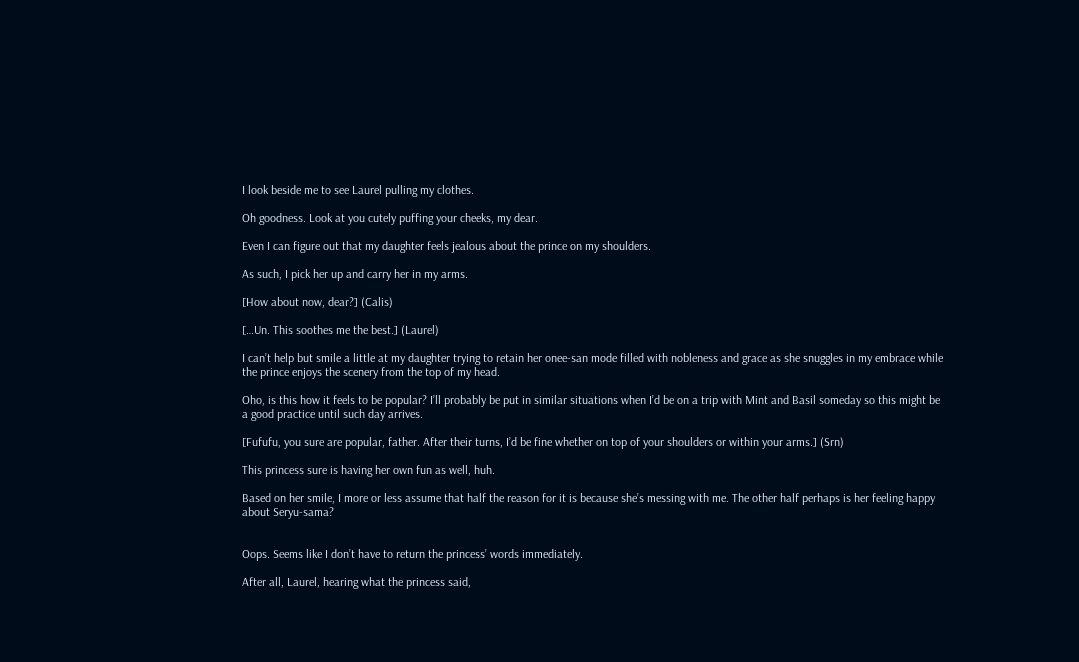I look beside me to see Laurel pulling my clothes.

Oh goodness. Look at you cutely puffing your cheeks, my dear.

Even I can figure out that my daughter feels jealous about the prince on my shoulders.

As such, I pick her up and carry her in my arms.

[How about now, dear?] (Calis)

[…Un. This soothes me the best.] (Laurel)

I can’t help but smile a little at my daughter trying to retain her onee-san mode filled with nobleness and grace as she snuggles in my embrace while the prince enjoys the scenery from the top of my head.

Oho, is this how it feels to be popular? I’ll probably be put in similar situations when I’d be on a trip with Mint and Basil someday so this might be a good practice until such day arrives.

[Fufufu, you sure are popular, father. After their turns, I’d be fine whether on top of your shoulders or within your arms.] (Srn)

This princess sure is having her own fun as well, huh.

Based on her smile, I more or less assume that half the reason for it is because she’s messing with me. The other half perhaps is her feeling happy about Seryu-sama?


Oops. Seems like I don’t have to return the princess’ words immediately.

After all, Laurel, hearing what the princess said,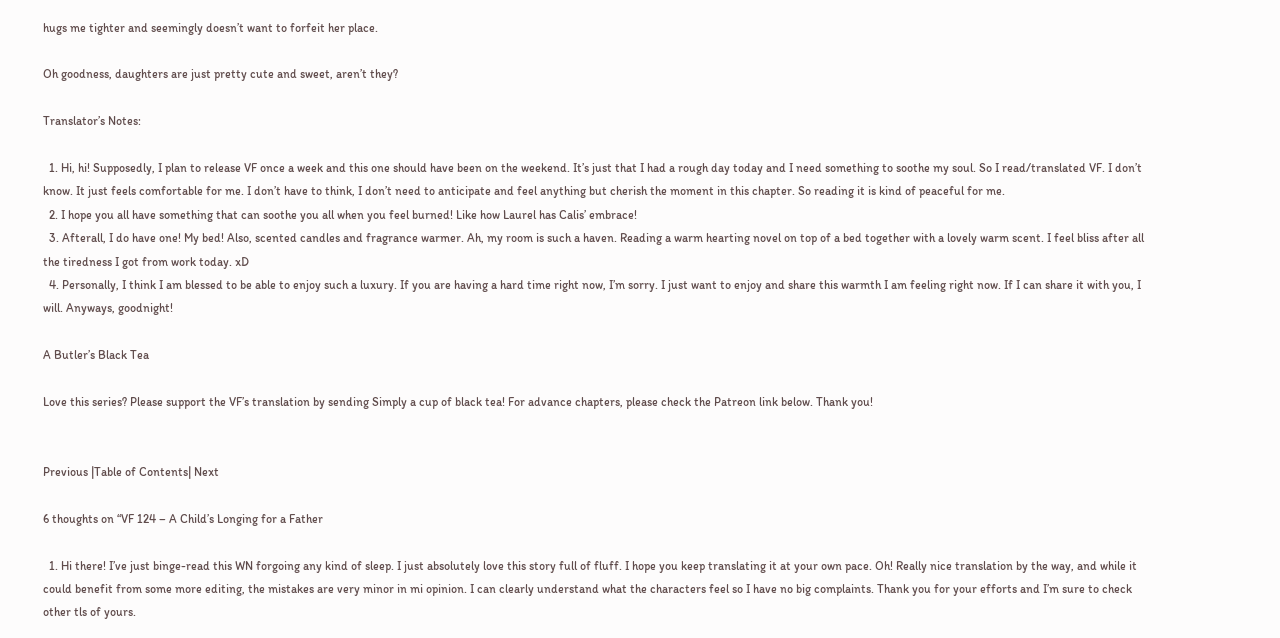hugs me tighter and seemingly doesn’t want to forfeit her place.

Oh goodness, daughters are just pretty cute and sweet, aren’t they?

Translator’s Notes:

  1. Hi, hi! Supposedly, I plan to release VF once a week and this one should have been on the weekend. It’s just that I had a rough day today and I need something to soothe my soul. So I read/translated VF. I don’t know. It just feels comfortable for me. I don’t have to think, I don’t need to anticipate and feel anything but cherish the moment in this chapter. So reading it is kind of peaceful for me.
  2. I hope you all have something that can soothe you all when you feel burned! Like how Laurel has Calis’ embrace!
  3. Afterall, I do have one! My bed! Also, scented candles and fragrance warmer. Ah, my room is such a haven. Reading a warm hearting novel on top of a bed together with a lovely warm scent. I feel bliss after all the tiredness I got from work today. xD
  4. Personally, I think I am blessed to be able to enjoy such a luxury. If you are having a hard time right now, I’m sorry. I just want to enjoy and share this warmth I am feeling right now. If I can share it with you, I will. Anyways, goodnight!

A Butler’s Black Tea

Love this series? Please support the VF’s translation by sending Simply a cup of black tea! For advance chapters, please check the Patreon link below. Thank you!


Previous |Table of Contents| Next

6 thoughts on “VF 124 – A Child’s Longing for a Father

  1. Hi there! I’ve just binge-read this WN forgoing any kind of sleep. I just absolutely love this story full of fluff. I hope you keep translating it at your own pace. Oh! Really nice translation by the way, and while it could benefit from some more editing, the mistakes are very minor in mi opinion. I can clearly understand what the characters feel so I have no big complaints. Thank you for your efforts and I’m sure to check other tls of yours.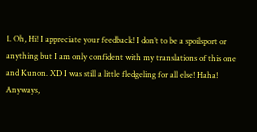1. Oh, Hi! I appreciate your feedback! I don’t to be a spoilsport or anything but I am only confident with my translations of this one and Kunon. XD I was still a little fledgeling for all else! Haha! Anyways,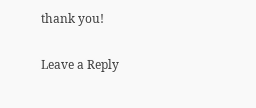thank you!

Leave a Reply